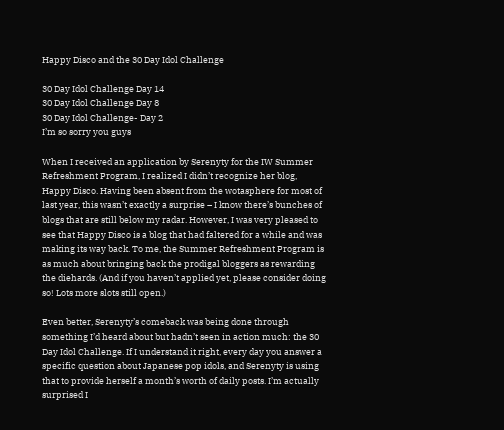Happy Disco and the 30 Day Idol Challenge

30 Day Idol Challenge Day 14
30 Day Idol Challenge Day 8
30 Day Idol Challenge- Day 2
I’m so sorry you guys

When I received an application by Serenyty for the IW Summer Refreshment Program, I realized I didn’t recognize her blog, Happy Disco. Having been absent from the wotasphere for most of last year, this wasn’t exactly a surprise – I know there’s bunches of blogs that are still below my radar. However, I was very pleased to see that Happy Disco is a blog that had faltered for a while and was making its way back. To me, the Summer Refreshment Program is as much about bringing back the prodigal bloggers as rewarding the diehards. (And if you haven’t applied yet, please consider doing so! Lots more slots still open.)

Even better, Serenyty’s comeback was being done through something I’d heard about but hadn’t seen in action much: the 30 Day Idol Challenge. If I understand it right, every day you answer a specific question about Japanese pop idols, and Serenyty is using that to provide herself a month’s worth of daily posts. I’m actually surprised I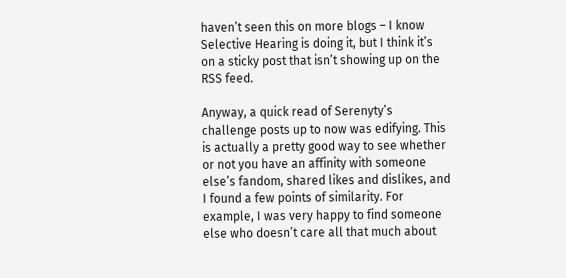haven’t seen this on more blogs – I know Selective Hearing is doing it, but I think it’s on a sticky post that isn’t showing up on the RSS feed.

Anyway, a quick read of Serenyty’s challenge posts up to now was edifying. This is actually a pretty good way to see whether or not you have an affinity with someone else’s fandom, shared likes and dislikes, and I found a few points of similarity. For example, I was very happy to find someone else who doesn’t care all that much about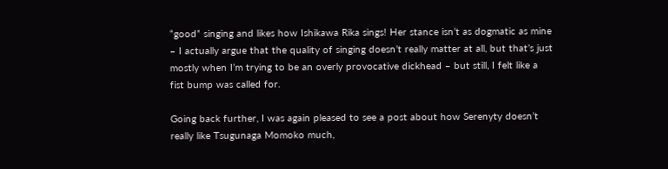“good” singing and likes how Ishikawa Rika sings! Her stance isn’t as dogmatic as mine – I actually argue that the quality of singing doesn’t really matter at all, but that’s just mostly when I’m trying to be an overly provocative dickhead – but still, I felt like a fist bump was called for.

Going back further, I was again pleased to see a post about how Serenyty doesn’t really like Tsugunaga Momoko much,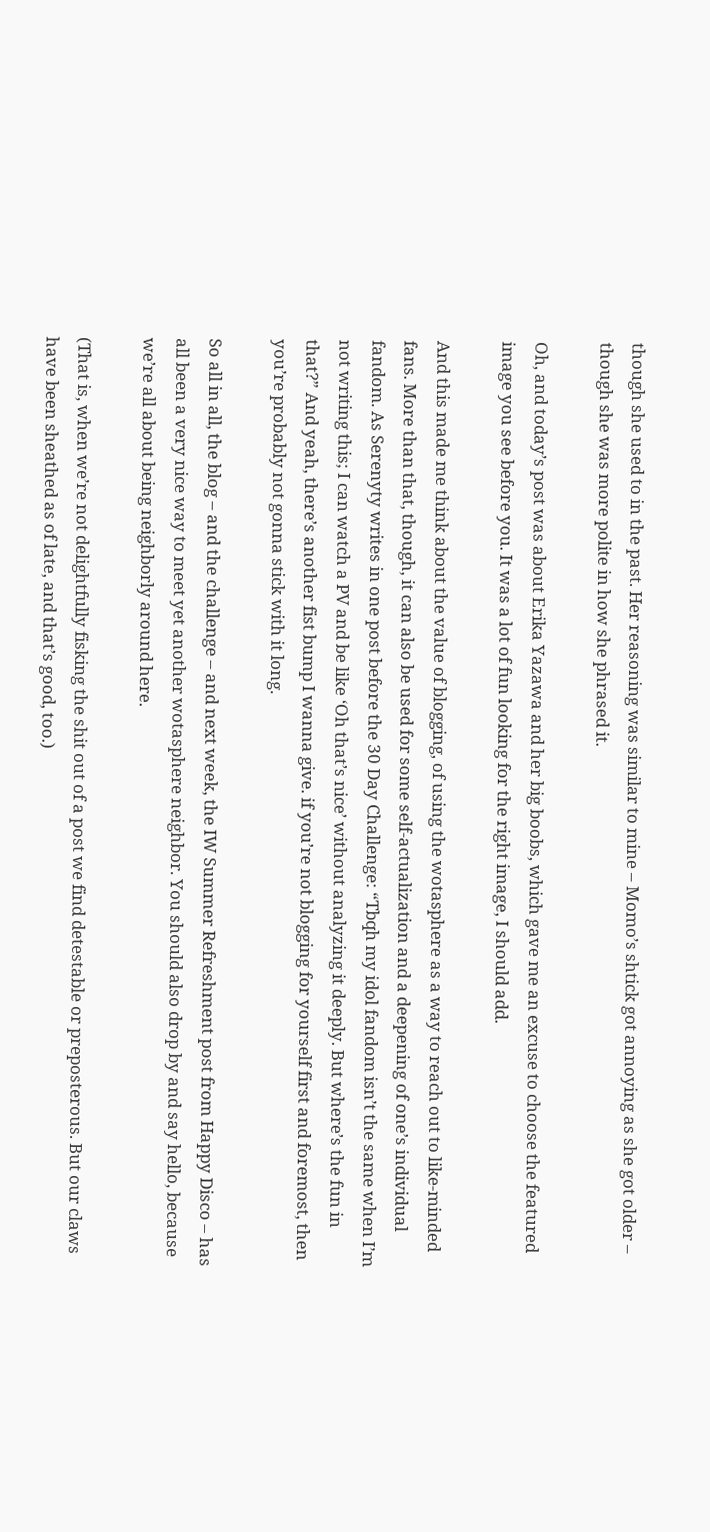though she used to in the past. Her reasoning was similar to mine – Momo’s shtick got annoying as she got older – though she was more polite in how she phrased it.

Oh, and today’s post was about Erika Yazawa and her big boobs, which gave me an excuse to choose the featured image you see before you. It was a lot of fun looking for the right image, I should add.

And this made me think about the value of blogging, of using the wotasphere as a way to reach out to like-minded fans. More than that, though, it can also be used for some self-actualization and a deepening of one’s individual fandom. As Serenyty writes in one post before the 30 Day Challenge: “Tbqh my idol fandom isn’t the same when I’m not writing this; I can watch a PV and be like ‘Oh that’s nice’ without analyzing it deeply. But where’s the fun in that?” And yeah, there’s another fist bump I wanna give. if you’re not blogging for yourself first and foremost, then you’re probably not gonna stick with it long.

So all in all, the blog – and the challenge – and next week, the IW Summer Refreshment post from Happy Disco – has all been a very nice way to meet yet another wotasphere neighbor. You should also drop by and say hello, because we’re all about being neighborly around here.

(That is, when we’re not delightfully fisking the shit out of a post we find detestable or preposterous. But our claws have been sheathed as of late, and that’s good, too.)